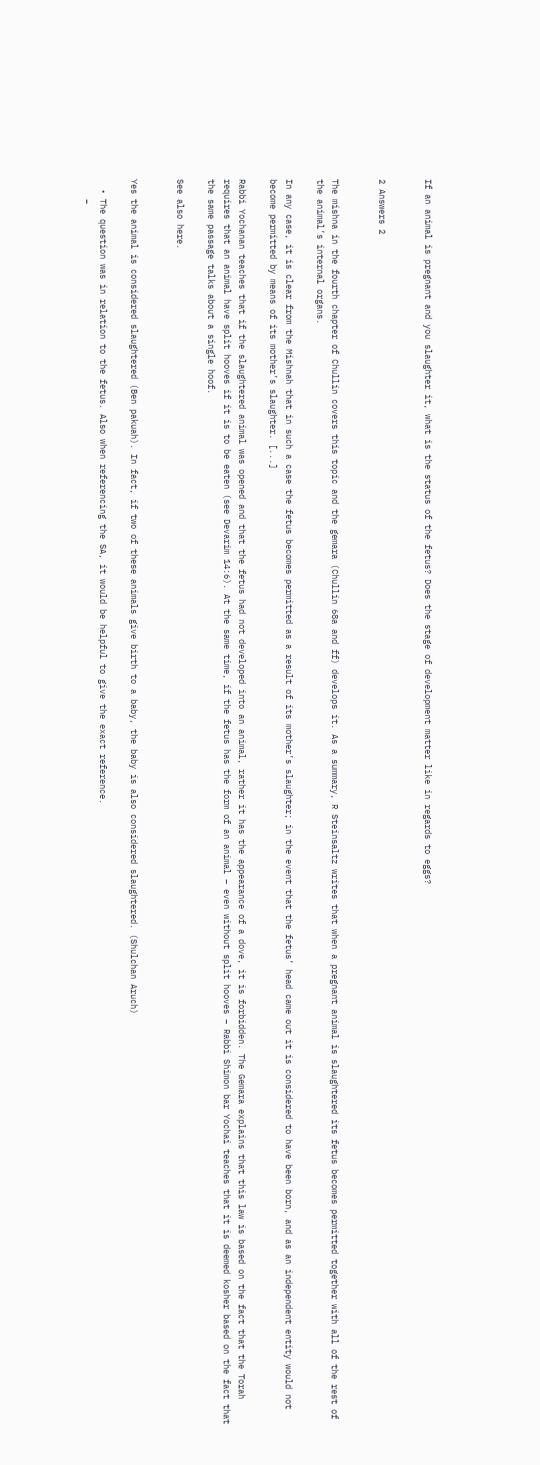If an animal is pregnant and you slaughter it, what is the status of the fetus? Does the stage of development matter like in regards to eggs?


2 Answers 2


The mishna in the fourth chapter of Chullin covers this topic and the gemara (Chullin 68a and ff) develops it. As a summary, R Steinsaltz writes that when a pregnant animal is slaughtered its fetus becomes permitted together with all of the rest of the animal’s internal organs.

In any case, it is clear from the Mishnah that in such a case the fetus becomes permitted as a result of its mother’s slaughter; in the event that the fetus’ head came out it is considered to have been born, and as an independent entity would not become permitted by means of its mother’s slaughter. [...]

Rabbi Yochanan teaches that if the slaughtered animal was opened and that the fetus had not developed into an animal, rather it has the appearance of a dove, it is forbidden. The Gemara explains that this law is based on the fact that the Torah requires that an animal have split hooves if it is to be eaten (see Devarim 14:6). At the same time, if the fetus has the form of an animal – even without split hooves – Rabbi Shimon bar Yochai teaches that it is deemed kosher based on the fact that the same passage talks about a single hoof.

See also here.


Yes the animal is considered slaughtered (Ben pakuah). In fact, if two of these animals give birth to a baby, the baby is also considered slaughtered. (Shulchan Aruch)

  • The question was in relation to the fetus. Also when referencing the SA, it would be helpful to give the exact reference.
    –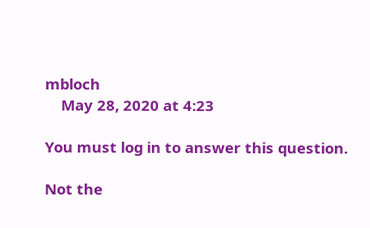mbloch
    May 28, 2020 at 4:23

You must log in to answer this question.

Not the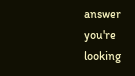answer you're looking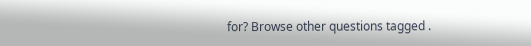for? Browse other questions tagged .